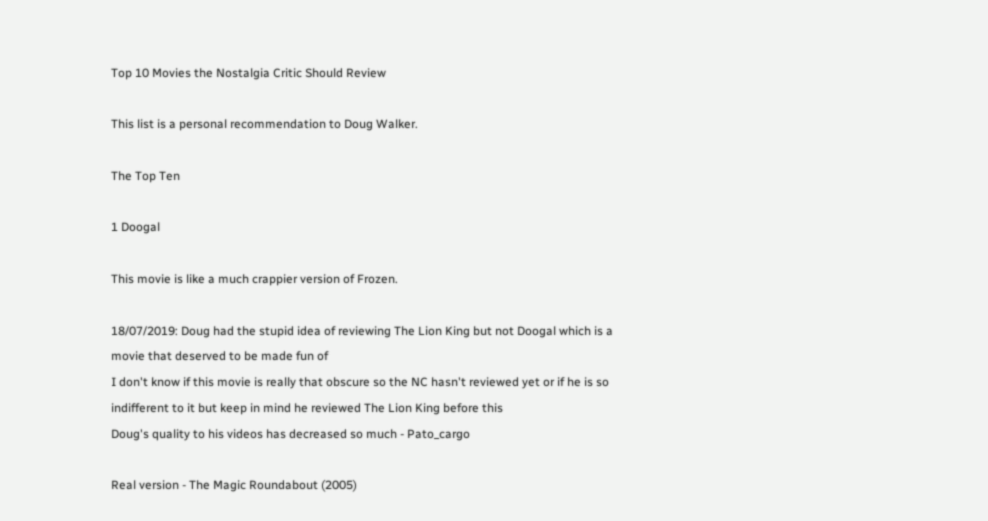Top 10 Movies the Nostalgia Critic Should Review

This list is a personal recommendation to Doug Walker.

The Top Ten

1 Doogal

This movie is like a much crappier version of Frozen.

18/07/2019: Doug had the stupid idea of reviewing The Lion King but not Doogal which is a movie that deserved to be made fun of
I don't know if this movie is really that obscure so the NC hasn't reviewed yet or if he is so indifferent to it but keep in mind he reviewed The Lion King before this
Doug's quality to his videos has decreased so much - Pato_cargo

Real version - The Magic Roundabout (2005)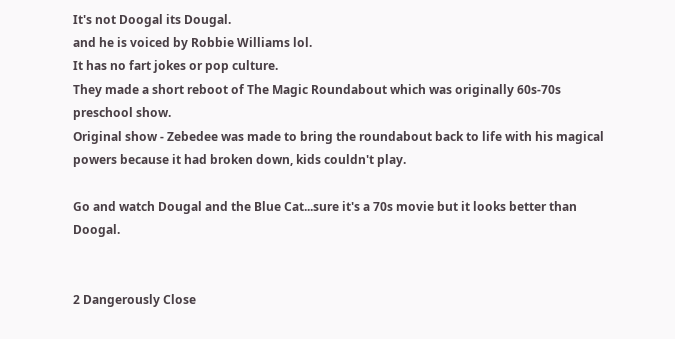It's not Doogal its Dougal.
and he is voiced by Robbie Williams lol.
It has no fart jokes or pop culture.
They made a short reboot of The Magic Roundabout which was originally 60s-70s preschool show.
Original show - Zebedee was made to bring the roundabout back to life with his magical powers because it had broken down, kids couldn't play.

Go and watch Dougal and the Blue Cat...sure it's a 70s movie but it looks better than Doogal.


2 Dangerously Close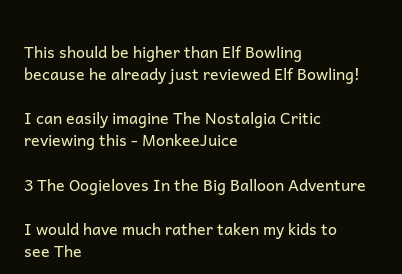This should be higher than Elf Bowling because he already just reviewed Elf Bowling!

I can easily imagine The Nostalgia Critic reviewing this - MonkeeJuice

3 The Oogieloves In the Big Balloon Adventure

I would have much rather taken my kids to see The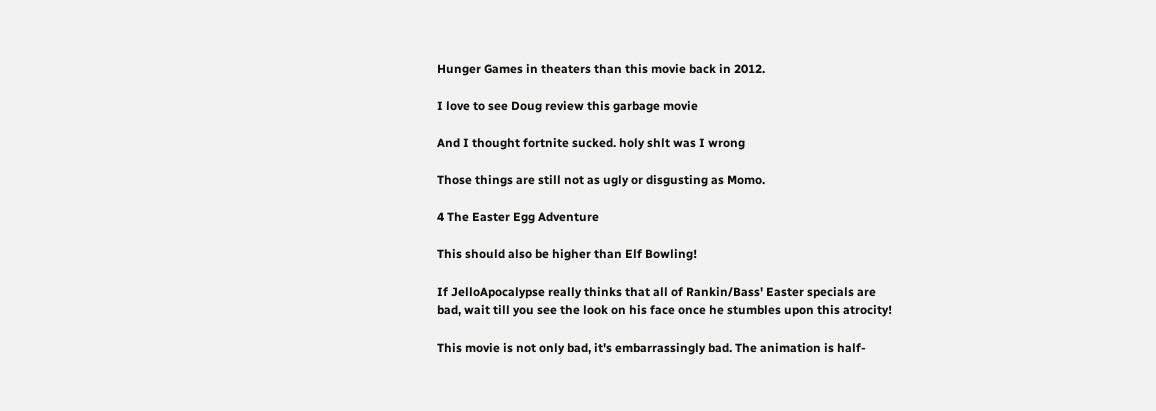Hunger Games in theaters than this movie back in 2012.

I love to see Doug review this garbage movie

And I thought fortnite sucked. holy shlt was I wrong

Those things are still not as ugly or disgusting as Momo.

4 The Easter Egg Adventure

This should also be higher than Elf Bowling!

If JelloApocalypse really thinks that all of Rankin/Bass' Easter specials are bad, wait till you see the look on his face once he stumbles upon this atrocity!

This movie is not only bad, it's embarrassingly bad. The animation is half-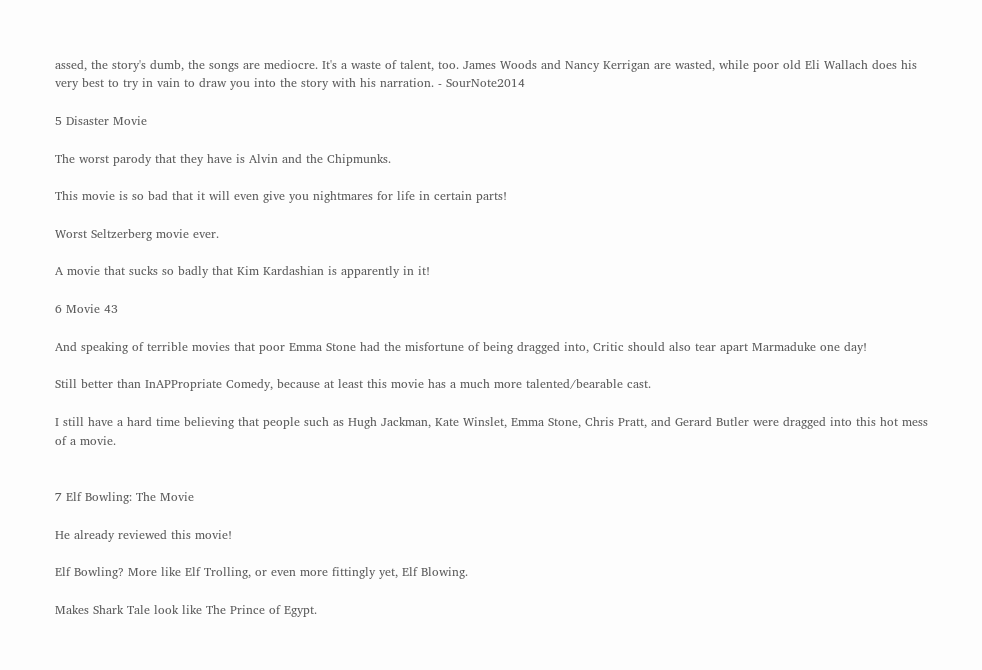assed, the story's dumb, the songs are mediocre. It's a waste of talent, too. James Woods and Nancy Kerrigan are wasted, while poor old Eli Wallach does his very best to try in vain to draw you into the story with his narration. - SourNote2014

5 Disaster Movie

The worst parody that they have is Alvin and the Chipmunks.

This movie is so bad that it will even give you nightmares for life in certain parts!

Worst Seltzerberg movie ever.

A movie that sucks so badly that Kim Kardashian is apparently in it!

6 Movie 43

And speaking of terrible movies that poor Emma Stone had the misfortune of being dragged into, Critic should also tear apart Marmaduke one day!

Still better than InAPPropriate Comedy, because at least this movie has a much more talented/bearable cast.

I still have a hard time believing that people such as Hugh Jackman, Kate Winslet, Emma Stone, Chris Pratt, and Gerard Butler were dragged into this hot mess of a movie.


7 Elf Bowling: The Movie

He already reviewed this movie!

Elf Bowling? More like Elf Trolling, or even more fittingly yet, Elf Blowing.

Makes Shark Tale look like The Prince of Egypt.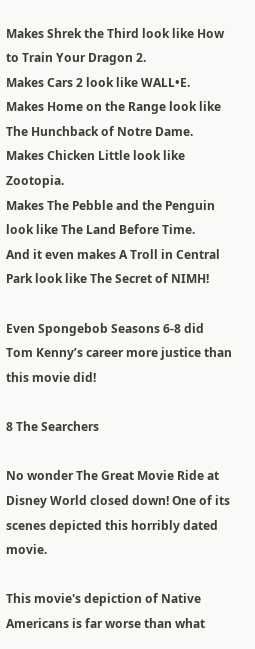Makes Shrek the Third look like How to Train Your Dragon 2.
Makes Cars 2 look like WALL•E.
Makes Home on the Range look like The Hunchback of Notre Dame.
Makes Chicken Little look like Zootopia.
Makes The Pebble and the Penguin look like The Land Before Time.
And it even makes A Troll in Central Park look like The Secret of NIMH!

Even Spongebob Seasons 6-8 did Tom Kenny’s career more justice than this movie did!

8 The Searchers

No wonder The Great Movie Ride at Disney World closed down! One of its scenes depicted this horribly dated movie.

This movie's depiction of Native Americans is far worse than what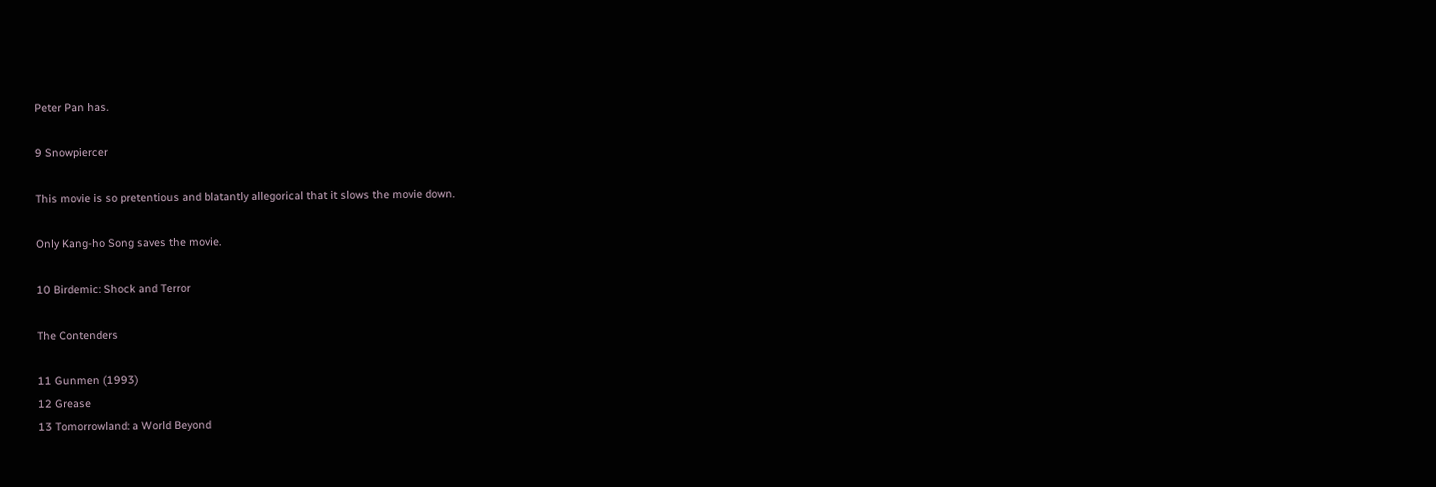Peter Pan has.

9 Snowpiercer

This movie is so pretentious and blatantly allegorical that it slows the movie down.

Only Kang-ho Song saves the movie.

10 Birdemic: Shock and Terror

The Contenders

11 Gunmen (1993)
12 Grease
13 Tomorrowland: a World Beyond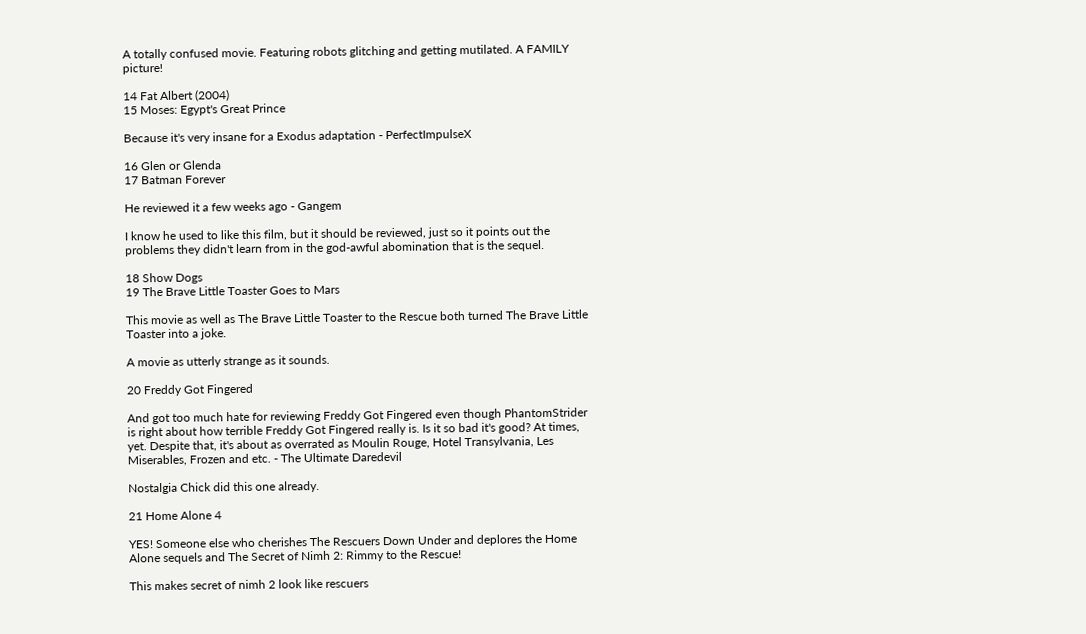A totally confused movie. Featuring robots glitching and getting mutilated. A FAMILY picture!

14 Fat Albert (2004)
15 Moses: Egypt's Great Prince

Because it's very insane for a Exodus adaptation - PerfectImpulseX

16 Glen or Glenda
17 Batman Forever

He reviewed it a few weeks ago - Gangem

I know he used to like this film, but it should be reviewed, just so it points out the problems they didn't learn from in the god-awful abomination that is the sequel.

18 Show Dogs
19 The Brave Little Toaster Goes to Mars

This movie as well as The Brave Little Toaster to the Rescue both turned The Brave Little Toaster into a joke.

A movie as utterly strange as it sounds.

20 Freddy Got Fingered

And got too much hate for reviewing Freddy Got Fingered even though PhantomStrider is right about how terrible Freddy Got Fingered really is. Is it so bad it's good? At times, yet. Despite that, it's about as overrated as Moulin Rouge, Hotel Transylvania, Les Miserables, Frozen and etc. - The Ultimate Daredevil

Nostalgia Chick did this one already.

21 Home Alone 4

YES! Someone else who cherishes The Rescuers Down Under and deplores the Home Alone sequels and The Secret of Nimh 2: Rimmy to the Rescue!

This makes secret of nimh 2 look like rescuers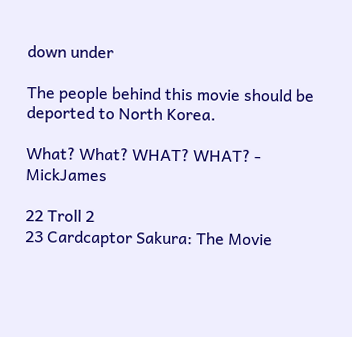down under

The people behind this movie should be deported to North Korea.

What? What? WHAT? WHAT? - MickJames

22 Troll 2
23 Cardcaptor Sakura: The Movie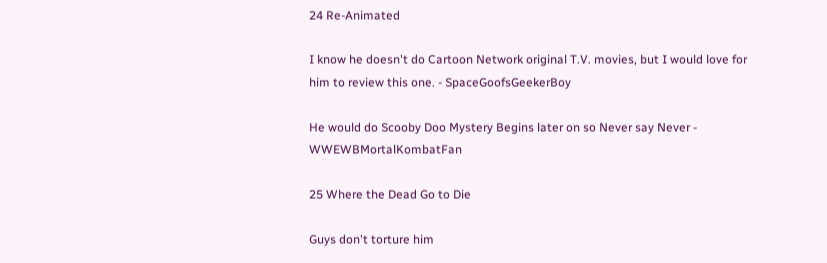24 Re-Animated

I know he doesn't do Cartoon Network original T.V. movies, but I would love for him to review this one. - SpaceGoofsGeekerBoy

He would do Scooby Doo Mystery Begins later on so Never say Never - WWEWBMortalKombatFan

25 Where the Dead Go to Die

Guys don't torture him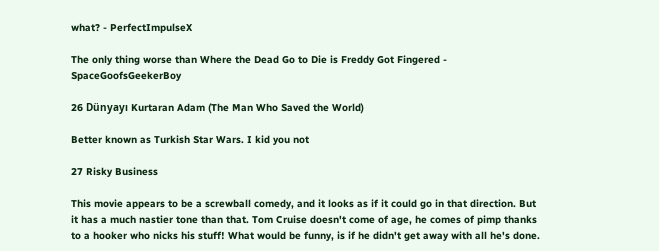what? - PerfectImpulseX

The only thing worse than Where the Dead Go to Die is Freddy Got Fingered - SpaceGoofsGeekerBoy

26 Dünyayı Kurtaran Adam (The Man Who Saved the World)

Better known as Turkish Star Wars. I kid you not

27 Risky Business

This movie appears to be a screwball comedy, and it looks as if it could go in that direction. But it has a much nastier tone than that. Tom Cruise doesn't come of age, he comes of pimp thanks to a hooker who nicks his stuff! What would be funny, is if he didn't get away with all he's done.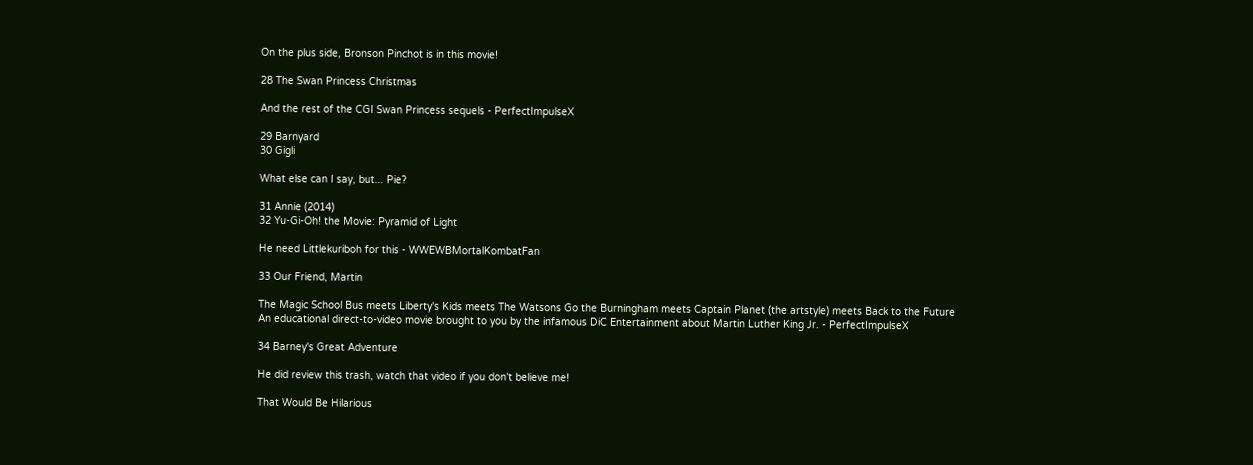On the plus side, Bronson Pinchot is in this movie!

28 The Swan Princess Christmas

And the rest of the CGI Swan Princess sequels - PerfectImpulseX

29 Barnyard
30 Gigli

What else can I say, but... Pie?

31 Annie (2014)
32 Yu-Gi-Oh! the Movie: Pyramid of Light

He need Littlekuriboh for this - WWEWBMortalKombatFan

33 Our Friend, Martin

The Magic School Bus meets Liberty's Kids meets The Watsons Go the Burningham meets Captain Planet (the artstyle) meets Back to the Future
An educational direct-to-video movie brought to you by the infamous DiC Entertainment about Martin Luther King Jr. - PerfectImpulseX

34 Barney's Great Adventure

He did review this trash, watch that video if you don't believe me!

That Would Be Hilarious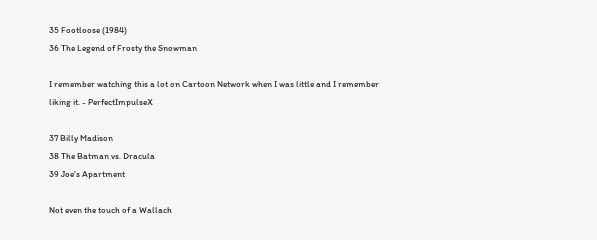35 Footloose (1984)
36 The Legend of Frosty the Snowman

I remember watching this a lot on Cartoon Network when I was little and I remember liking it. - PerfectImpulseX

37 Billy Madison
38 The Batman vs. Dracula
39 Joe's Apartment

Not even the touch of a Wallach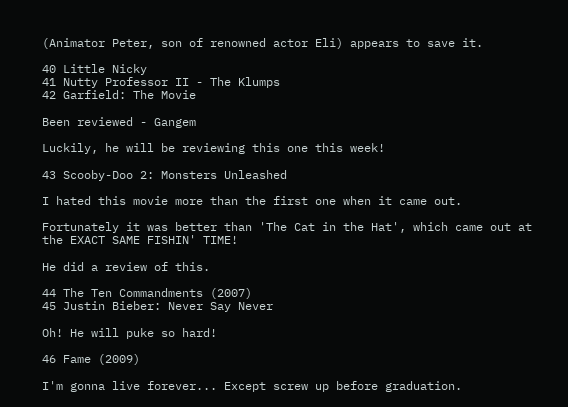(Animator Peter, son of renowned actor Eli) appears to save it.

40 Little Nicky
41 Nutty Professor II - The Klumps
42 Garfield: The Movie

Been reviewed - Gangem

Luckily, he will be reviewing this one this week!

43 Scooby-Doo 2: Monsters Unleashed

I hated this movie more than the first one when it came out.

Fortunately it was better than 'The Cat in the Hat', which came out at the EXACT SAME FISHIN' TIME!

He did a review of this.

44 The Ten Commandments (2007)
45 Justin Bieber: Never Say Never

Oh! He will puke so hard!

46 Fame (2009)

I'm gonna live forever... Except screw up before graduation.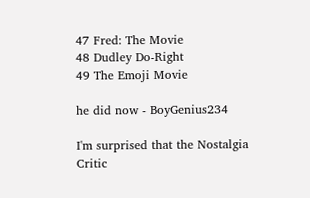47 Fred: The Movie
48 Dudley Do-Right
49 The Emoji Movie

he did now - BoyGenius234

I'm surprised that the Nostalgia Critic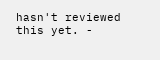hasn't reviewed this yet. -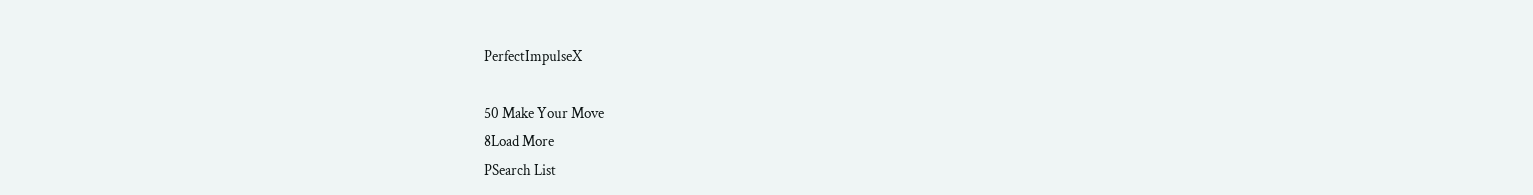PerfectImpulseX

50 Make Your Move
8Load More
PSearch List